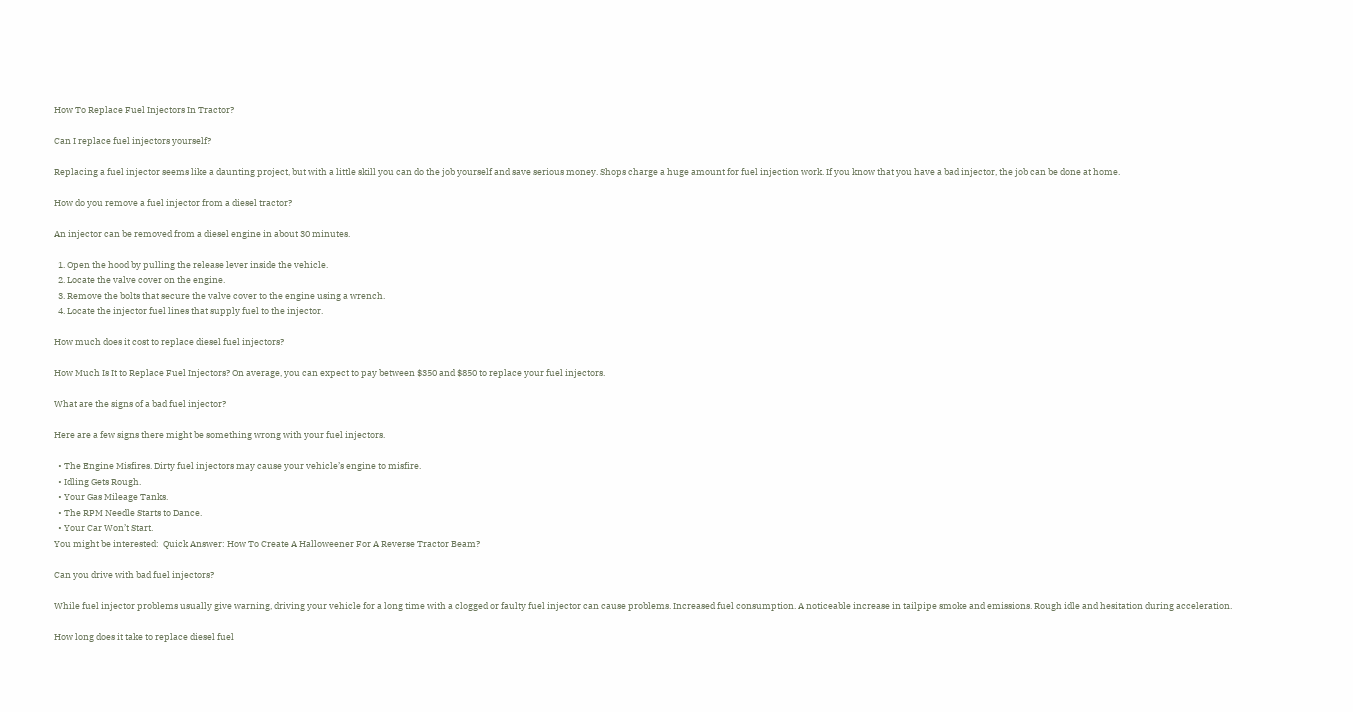How To Replace Fuel Injectors In Tractor?

Can I replace fuel injectors yourself?

Replacing a fuel injector seems like a daunting project, but with a little skill you can do the job yourself and save serious money. Shops charge a huge amount for fuel injection work. If you know that you have a bad injector, the job can be done at home.

How do you remove a fuel injector from a diesel tractor?

An injector can be removed from a diesel engine in about 30 minutes.

  1. Open the hood by pulling the release lever inside the vehicle.
  2. Locate the valve cover on the engine.
  3. Remove the bolts that secure the valve cover to the engine using a wrench.
  4. Locate the injector fuel lines that supply fuel to the injector.

How much does it cost to replace diesel fuel injectors?

How Much Is It to Replace Fuel Injectors? On average, you can expect to pay between $350 and $850 to replace your fuel injectors.

What are the signs of a bad fuel injector?

Here are a few signs there might be something wrong with your fuel injectors.

  • The Engine Misfires. Dirty fuel injectors may cause your vehicle’s engine to misfire.
  • Idling Gets Rough.
  • Your Gas Mileage Tanks.
  • The RPM Needle Starts to Dance.
  • Your Car Won’t Start.
You might be interested:  Quick Answer: How To Create A Halloweener For A Reverse Tractor Beam?

Can you drive with bad fuel injectors?

While fuel injector problems usually give warning, driving your vehicle for a long time with a clogged or faulty fuel injector can cause problems. Increased fuel consumption. A noticeable increase in tailpipe smoke and emissions. Rough idle and hesitation during acceleration.

How long does it take to replace diesel fuel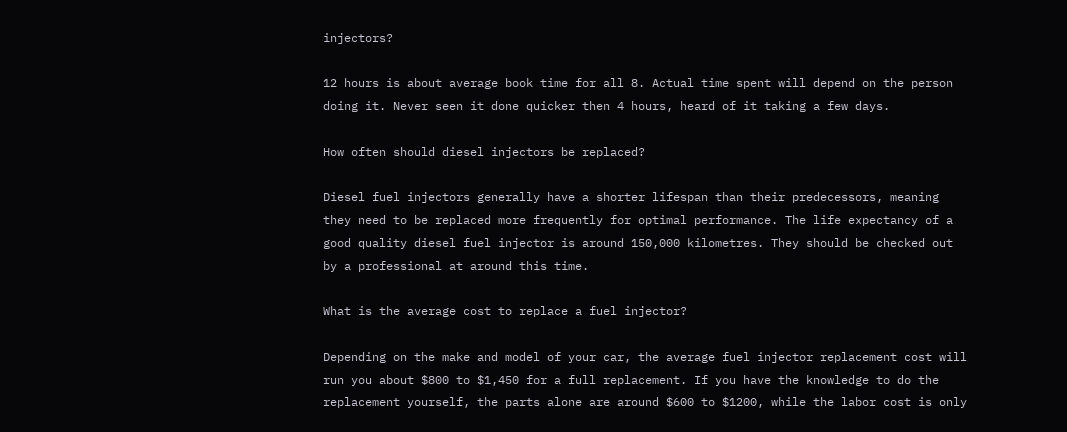injectors?

12 hours is about average book time for all 8. Actual time spent will depend on the person doing it. Never seen it done quicker then 4 hours, heard of it taking a few days.

How often should diesel injectors be replaced?

Diesel fuel injectors generally have a shorter lifespan than their predecessors, meaning they need to be replaced more frequently for optimal performance. The life expectancy of a good quality diesel fuel injector is around 150,000 kilometres. They should be checked out by a professional at around this time.

What is the average cost to replace a fuel injector?

Depending on the make and model of your car, the average fuel injector replacement cost will run you about $800 to $1,450 for a full replacement. If you have the knowledge to do the replacement yourself, the parts alone are around $600 to $1200, while the labor cost is only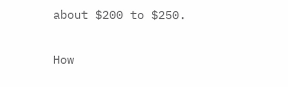about $200 to $250.

How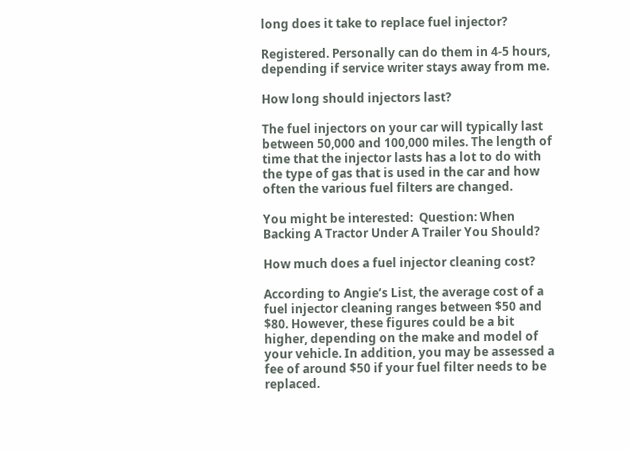long does it take to replace fuel injector?

Registered. Personally can do them in 4-5 hours, depending if service writer stays away from me.

How long should injectors last?

The fuel injectors on your car will typically last between 50,000 and 100,000 miles. The length of time that the injector lasts has a lot to do with the type of gas that is used in the car and how often the various fuel filters are changed.

You might be interested:  Question: When Backing A Tractor Under A Trailer You Should?

How much does a fuel injector cleaning cost?

According to Angie’s List, the average cost of a fuel injector cleaning ranges between $50 and $80. However, these figures could be a bit higher, depending on the make and model of your vehicle. In addition, you may be assessed a fee of around $50 if your fuel filter needs to be replaced.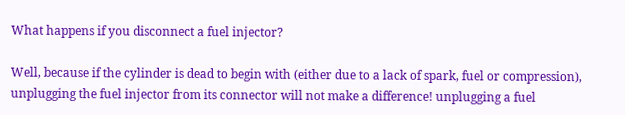What happens if you disconnect a fuel injector?

Well, because if the cylinder is dead to begin with (either due to a lack of spark, fuel or compression), unplugging the fuel injector from its connector will not make a difference! unplugging a fuel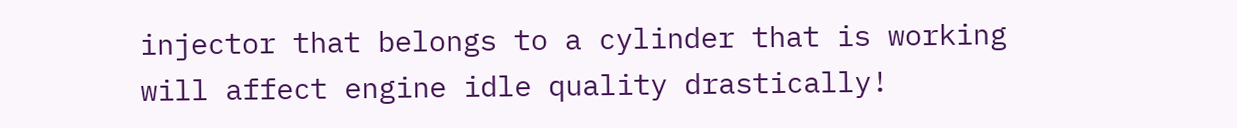injector that belongs to a cylinder that is working will affect engine idle quality drastically!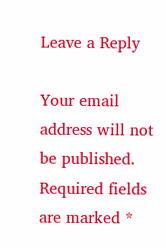Leave a Reply

Your email address will not be published. Required fields are marked *